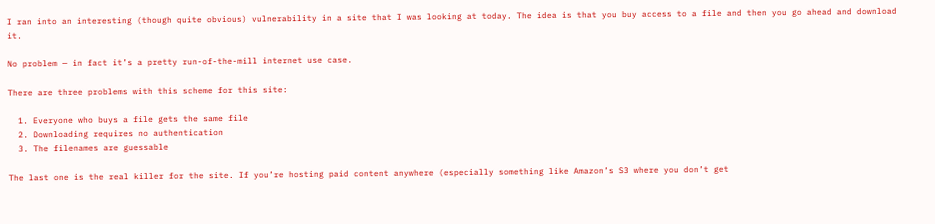I ran into an interesting (though quite obvious) vulnerability in a site that I was looking at today. The idea is that you buy access to a file and then you go ahead and download it.

No problem — in fact it’s a pretty run-of-the-mill internet use case.

There are three problems with this scheme for this site:

  1. Everyone who buys a file gets the same file
  2. Downloading requires no authentication
  3. The filenames are guessable

The last one is the real killer for the site. If you’re hosting paid content anywhere (especially something like Amazon’s S3 where you don’t get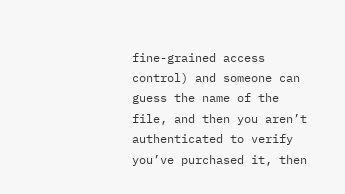fine-grained access control) and someone can guess the name of the file, and then you aren’t authenticated to verify you’ve purchased it, then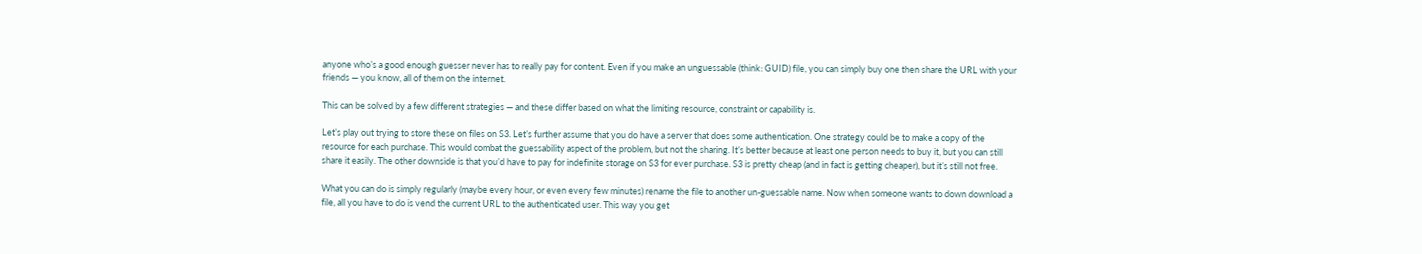anyone who’s a good enough guesser never has to really pay for content. Even if you make an unguessable (think: GUID) file, you can simply buy one then share the URL with your friends — you know, all of them on the internet.

This can be solved by a few different strategies — and these differ based on what the limiting resource, constraint or capability is.

Let’s play out trying to store these on files on S3. Let’s further assume that you do have a server that does some authentication. One strategy could be to make a copy of the resource for each purchase. This would combat the guessability aspect of the problem, but not the sharing. It’s better because at least one person needs to buy it, but you can still share it easily. The other downside is that you’d have to pay for indefinite storage on S3 for ever purchase. S3 is pretty cheap (and in fact is getting cheaper), but it’s still not free.

What you can do is simply regularly (maybe every hour, or even every few minutes) rename the file to another un-guessable name. Now when someone wants to down download a file, all you have to do is vend the current URL to the authenticated user. This way you get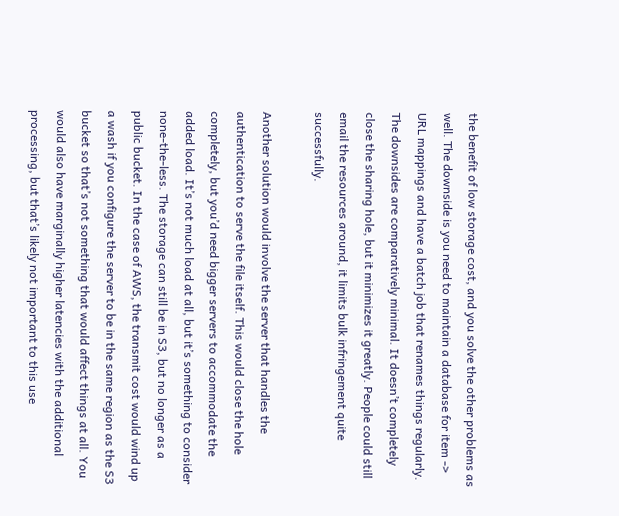the benefit of low storage cost, and you solve the other problems as well. The downside is you need to maintain a database for item -> URL mappings and have a batch job that renames things regularly. The downsides are comparatively minimal. It doesn’t completely close the sharing hole, but it minimizes it greatly. People could still email the resources around, it limits bulk infringement quite successfully.

Another solution would involve the server that handles the authentication to serve the file itself. This would close the hole completely, but you’d need bigger servers to accommodate the added load. It’s not much load at all, but it’s something to consider none-the-less. The storage can still be in S3, but no longer as a public bucket. In the case of AWS, the transmit cost would wind up a wash if you configure the server to be in the same region as the S3 bucket so that’s not something that would affect things at all. You would also have marginally higher latencies with the additional processing, but that’s likely not important to this use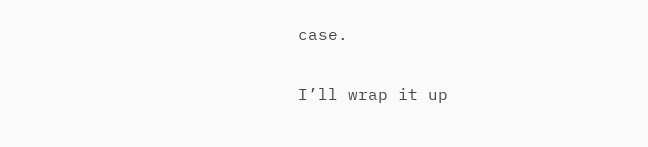case.

I’ll wrap it up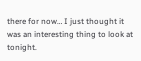there for now… I just thought it was an interesting thing to look at tonight.